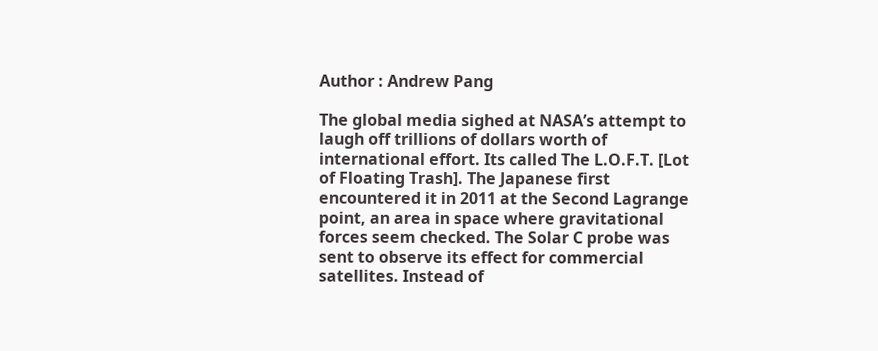Author : Andrew Pang

The global media sighed at NASA’s attempt to laugh off trillions of dollars worth of international effort. Its called The L.O.F.T. [Lot of Floating Trash]. The Japanese first encountered it in 2011 at the Second Lagrange point, an area in space where gravitational forces seem checked. The Solar C probe was sent to observe its effect for commercial satellites. Instead of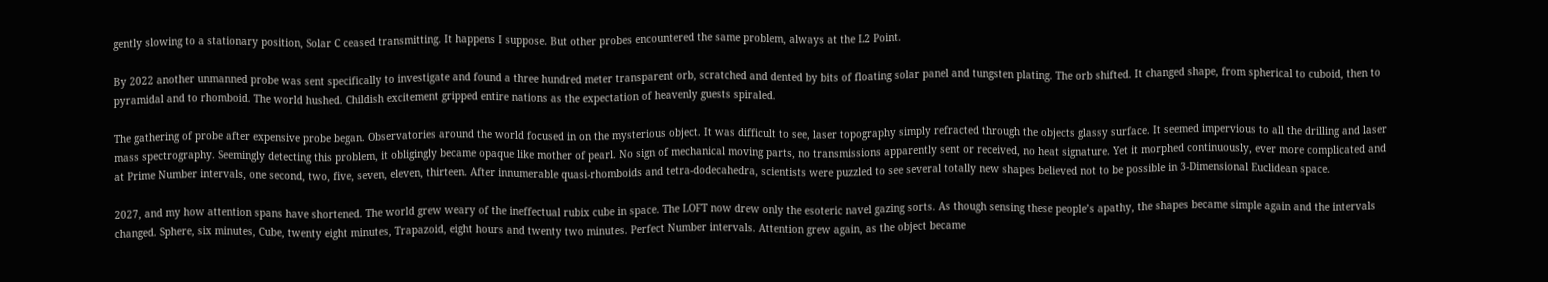gently slowing to a stationary position, Solar C ceased transmitting. It happens I suppose. But other probes encountered the same problem, always at the L2 Point.

By 2022 another unmanned probe was sent specifically to investigate and found a three hundred meter transparent orb, scratched and dented by bits of floating solar panel and tungsten plating. The orb shifted. It changed shape, from spherical to cuboid, then to pyramidal and to rhomboid. The world hushed. Childish excitement gripped entire nations as the expectation of heavenly guests spiraled.

The gathering of probe after expensive probe began. Observatories around the world focused in on the mysterious object. It was difficult to see, laser topography simply refracted through the objects glassy surface. It seemed impervious to all the drilling and laser mass spectrography. Seemingly detecting this problem, it obligingly became opaque like mother of pearl. No sign of mechanical moving parts, no transmissions apparently sent or received, no heat signature. Yet it morphed continuously, ever more complicated and at Prime Number intervals, one second, two, five, seven, eleven, thirteen. After innumerable quasi-rhomboids and tetra-dodecahedra, scientists were puzzled to see several totally new shapes believed not to be possible in 3-Dimensional Euclidean space.

2027, and my how attention spans have shortened. The world grew weary of the ineffectual rubix cube in space. The LOFT now drew only the esoteric navel gazing sorts. As though sensing these people’s apathy, the shapes became simple again and the intervals changed. Sphere, six minutes, Cube, twenty eight minutes, Trapazoid, eight hours and twenty two minutes. Perfect Number intervals. Attention grew again, as the object became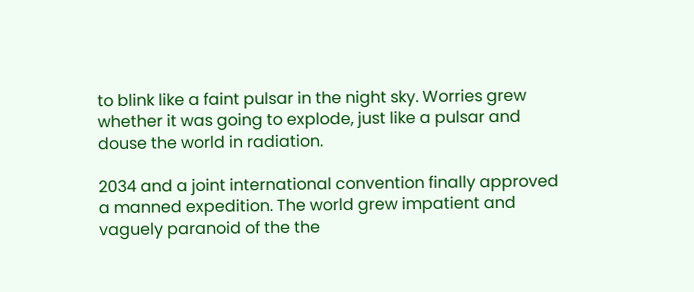to blink like a faint pulsar in the night sky. Worries grew whether it was going to explode, just like a pulsar and douse the world in radiation.

2034 and a joint international convention finally approved a manned expedition. The world grew impatient and vaguely paranoid of the the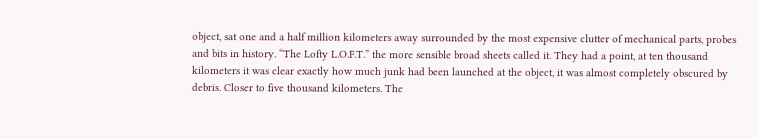object, sat one and a half million kilometers away surrounded by the most expensive clutter of mechanical parts, probes and bits in history. “The Lofty L.O.F.T.” the more sensible broad sheets called it. They had a point, at ten thousand kilometers it was clear exactly how much junk had been launched at the object, it was almost completely obscured by debris. Closer to five thousand kilometers. The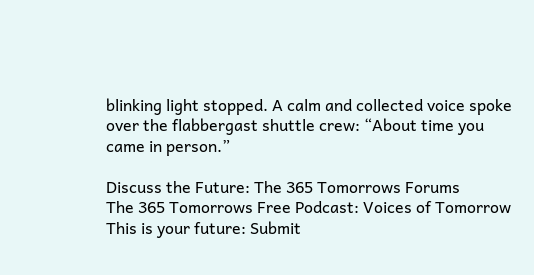blinking light stopped. A calm and collected voice spoke over the flabbergast shuttle crew: “About time you came in person.”

Discuss the Future: The 365 Tomorrows Forums
The 365 Tomorrows Free Podcast: Voices of Tomorrow
This is your future: Submit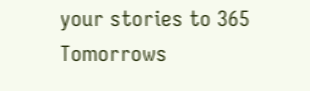your stories to 365 Tomorrows